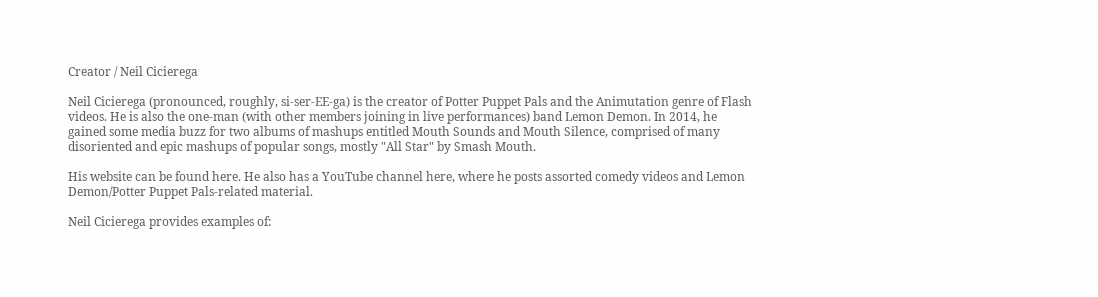Creator / Neil Cicierega

Neil Cicierega (pronounced, roughly, si-ser-EE-ga) is the creator of Potter Puppet Pals and the Animutation genre of Flash videos. He is also the one-man (with other members joining in live performances) band Lemon Demon. In 2014, he gained some media buzz for two albums of mashups entitled Mouth Sounds and Mouth Silence, comprised of many disoriented and epic mashups of popular songs, mostly "All Star" by Smash Mouth.

His website can be found here. He also has a YouTube channel here, where he posts assorted comedy videos and Lemon Demon/Potter Puppet Pals-related material.

Neil Cicierega provides examples of: